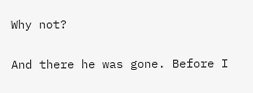Why not?

And there he was gone. Before I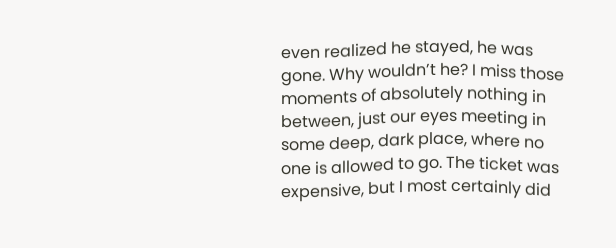even realized he stayed, he was gone. Why wouldn’t he? I miss those moments of absolutely nothing in between, just our eyes meeting in some deep, dark place, where no one is allowed to go. The ticket was expensive, but I most certainly did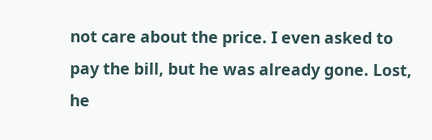not care about the price. I even asked to pay the bill, but he was already gone. Lost, he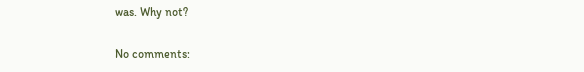was. Why not?

No comments: